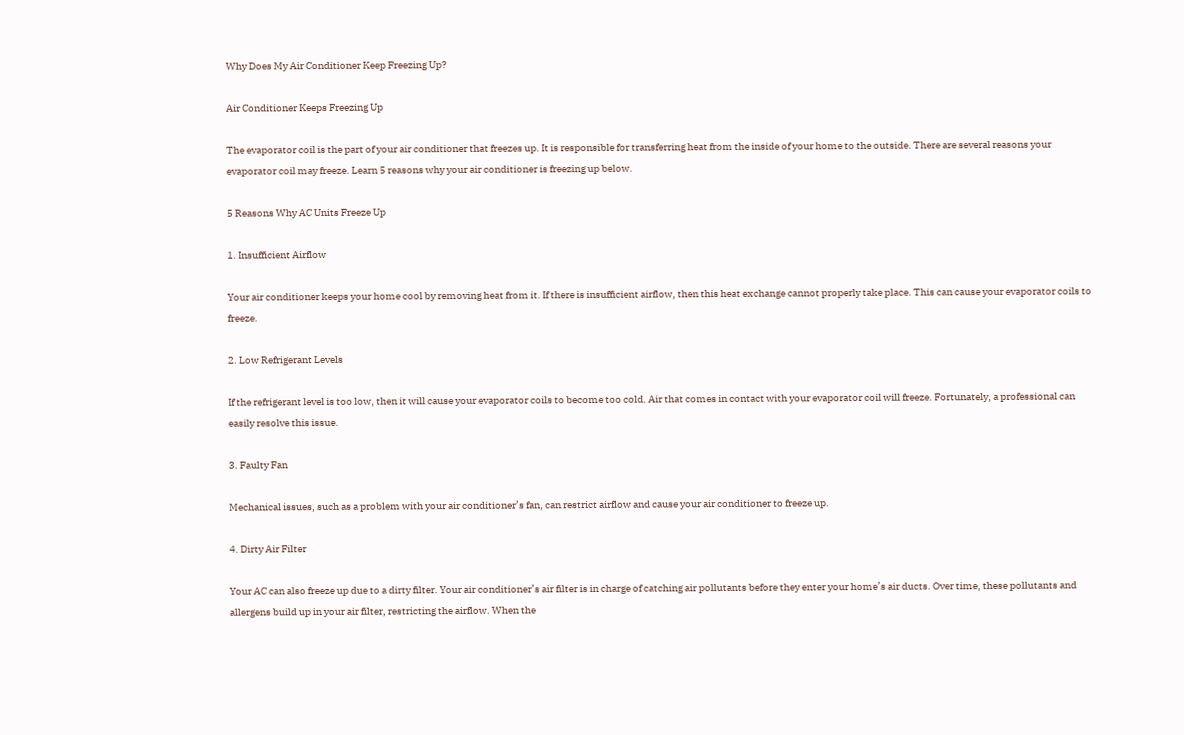Why Does My Air Conditioner Keep Freezing Up?

Air Conditioner Keeps Freezing Up

The evaporator coil is the part of your air conditioner that freezes up. It is responsible for transferring heat from the inside of your home to the outside. There are several reasons your evaporator coil may freeze. Learn 5 reasons why your air conditioner is freezing up below.

5 Reasons Why AC Units Freeze Up

1. Insufficient Airflow

Your air conditioner keeps your home cool by removing heat from it. If there is insufficient airflow, then this heat exchange cannot properly take place. This can cause your evaporator coils to freeze.

2. Low Refrigerant Levels

If the refrigerant level is too low, then it will cause your evaporator coils to become too cold. Air that comes in contact with your evaporator coil will freeze. Fortunately, a professional can easily resolve this issue.

3. Faulty Fan

Mechanical issues, such as a problem with your air conditioner’s fan, can restrict airflow and cause your air conditioner to freeze up.

4. Dirty Air Filter

Your AC can also freeze up due to a dirty filter. Your air conditioner’s air filter is in charge of catching air pollutants before they enter your home’s air ducts. Over time, these pollutants and allergens build up in your air filter, restricting the airflow. When the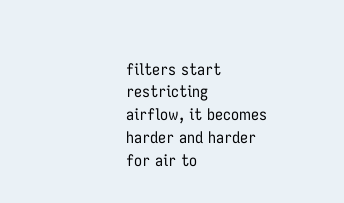filters start restricting airflow, it becomes harder and harder for air to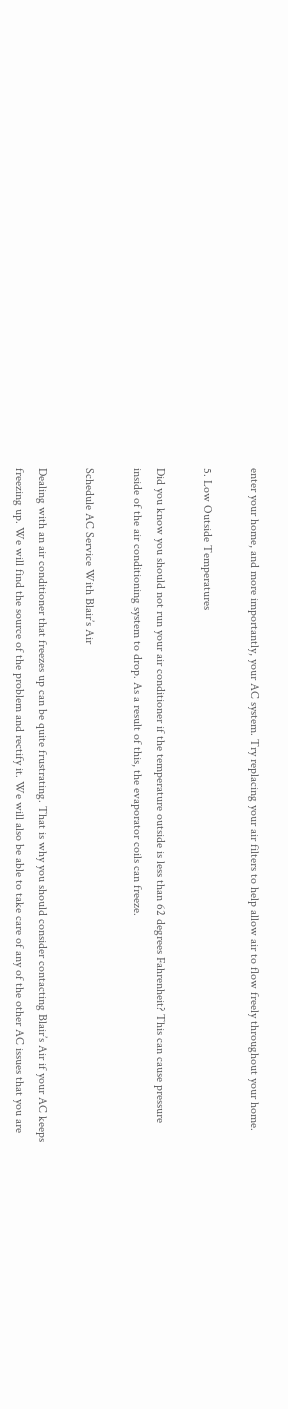enter your home, and more importantly, your AC system. Try replacing your air filters to help allow air to flow freely throughout your home.

5. Low Outside Temperatures

Did you know you should not run your air conditioner if the temperature outside is less than 62 degrees Fahrenheit? This can cause pressure inside of the air conditioning system to drop. As a result of this, the evaporator coils can freeze.

Schedule AC Service With Blair’s Air

Dealing with an air conditioner that freezes up can be quite frustrating. That is why you should consider contacting Blair’s Air if your AC keeps freezing up. We will find the source of the problem and rectify it. We will also be able to take care of any of the other AC issues that you are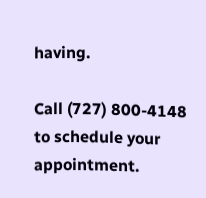having.

Call (727) 800-4148 to schedule your appointment.